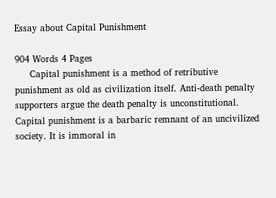Essay about Capital Punishment

904 Words 4 Pages
     Capital punishment is a method of retributive punishment as old as civilization itself. Anti-death penalty supporters argue the death penalty is unconstitutional. Capital punishment is a barbaric remnant of an uncivilized society. It is immoral in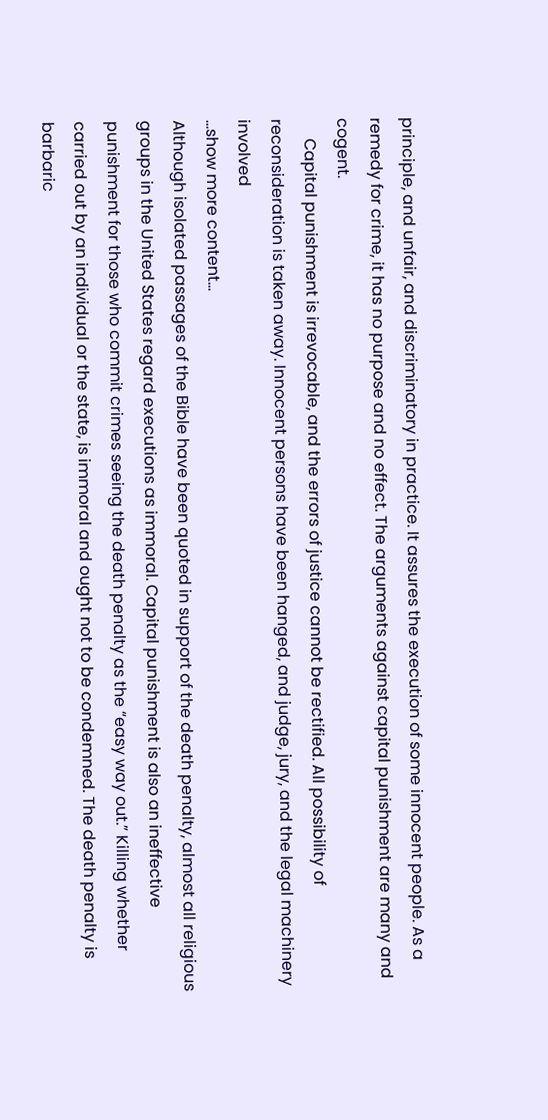principle, and unfair, and discriminatory in practice. It assures the execution of some innocent people. As a remedy for crime, it has no purpose and no effect. The arguments against capital punishment are many and cogent.
     Capital punishment is irrevocable, and the errors of justice cannot be rectified. All possibility of reconsideration is taken away. Innocent persons have been hanged, and judge, jury, and the legal machinery involved
…show more content…
Although isolated passages of the Bible have been quoted in support of the death penalty, almost all religious groups in the United States regard executions as immoral. Capital punishment is also an ineffective punishment for those who commit crimes seeing the death penalty as the “easy way out.” Killing whether carried out by an individual or the state, is immoral and ought not to be condemned. The death penalty is barbaric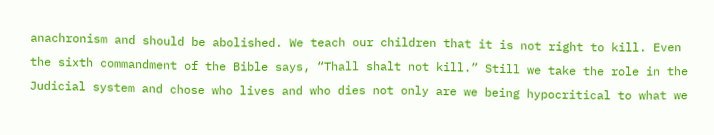anachronism and should be abolished. We teach our children that it is not right to kill. Even the sixth commandment of the Bible says, “Thall shalt not kill.” Still we take the role in the Judicial system and chose who lives and who dies not only are we being hypocritical to what we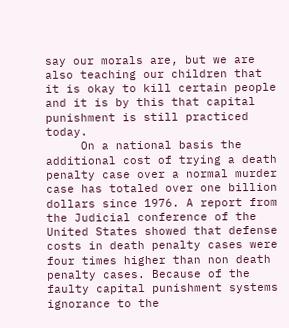say our morals are, but we are also teaching our children that it is okay to kill certain people and it is by this that capital punishment is still practiced today.
     On a national basis the additional cost of trying a death penalty case over a normal murder case has totaled over one billion dollars since 1976. A report from the Judicial conference of the United States showed that defense costs in death penalty cases were four times higher than non death penalty cases. Because of the faulty capital punishment systems ignorance to the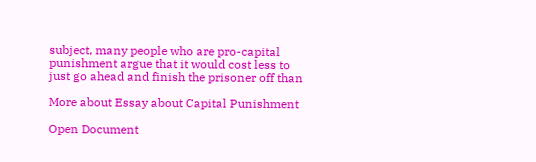subject, many people who are pro-capital punishment argue that it would cost less to just go ahead and finish the prisoner off than

More about Essay about Capital Punishment

Open Document